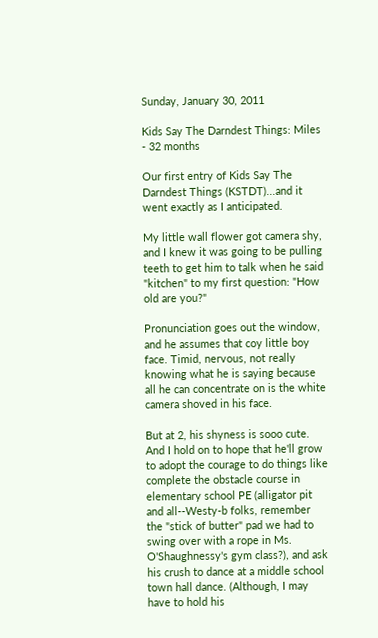Sunday, January 30, 2011

Kids Say The Darndest Things: Miles - 32 months

Our first entry of Kids Say The Darndest Things (KSTDT)...and it went exactly as I anticipated.

My little wall flower got camera shy, and I knew it was going to be pulling teeth to get him to talk when he said "kitchen" to my first question: "How old are you?"

Pronunciation goes out the window, and he assumes that coy little boy face. Timid, nervous, not really knowing what he is saying because all he can concentrate on is the white camera shoved in his face.

But at 2, his shyness is sooo cute. And I hold on to hope that he'll grow to adopt the courage to do things like complete the obstacle course in elementary school PE (alligator pit and all--Westy-b folks, remember the "stick of butter" pad we had to swing over with a rope in Ms. O'Shaughnessy's gym class?), and ask his crush to dance at a middle school town hall dance. (Although, I may have to hold his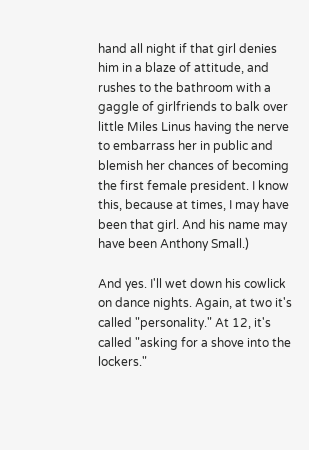hand all night if that girl denies him in a blaze of attitude, and rushes to the bathroom with a gaggle of girlfriends to balk over little Miles Linus having the nerve to embarrass her in public and blemish her chances of becoming the first female president. I know this, because at times, I may have been that girl. And his name may have been Anthony Small.)

And yes. I'll wet down his cowlick on dance nights. Again, at two it's called "personality." At 12, it's called "asking for a shove into the lockers."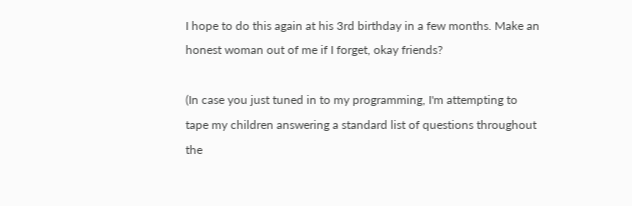I hope to do this again at his 3rd birthday in a few months. Make an honest woman out of me if I forget, okay friends?

(In case you just tuned in to my programming, I'm attempting to tape my children answering a standard list of questions throughout the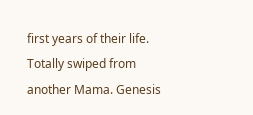first years of their life. Totally swiped from another Mama. Genesis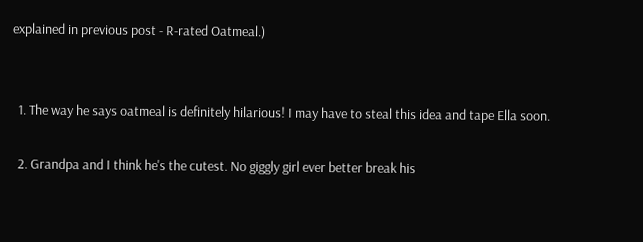explained in previous post - R-rated Oatmeal.)


  1. The way he says oatmeal is definitely hilarious! I may have to steal this idea and tape Ella soon.

  2. Grandpa and I think he's the cutest. No giggly girl ever better break his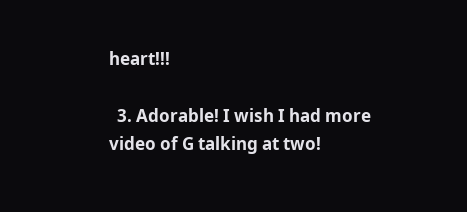heart!!!

  3. Adorable! I wish I had more video of G talking at two!